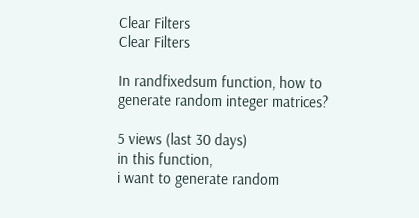Clear Filters
Clear Filters

In randfixedsum function, how to generate random integer matrices?

5 views (last 30 days)
in this function,
i want to generate random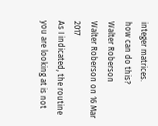integer matrices.
how can do this?
Walter Roberson
Walter Roberson on 16 Mar 2017
As I indicated, the routine you are looking at is not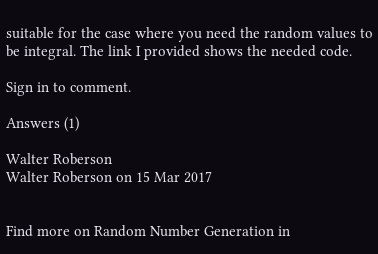suitable for the case where you need the random values to be integral. The link I provided shows the needed code.

Sign in to comment.

Answers (1)

Walter Roberson
Walter Roberson on 15 Mar 2017


Find more on Random Number Generation in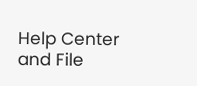Help Center and File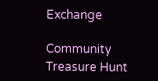Exchange

Community Treasure Hunt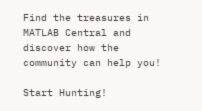Find the treasures in MATLAB Central and discover how the community can help you!

Start Hunting!